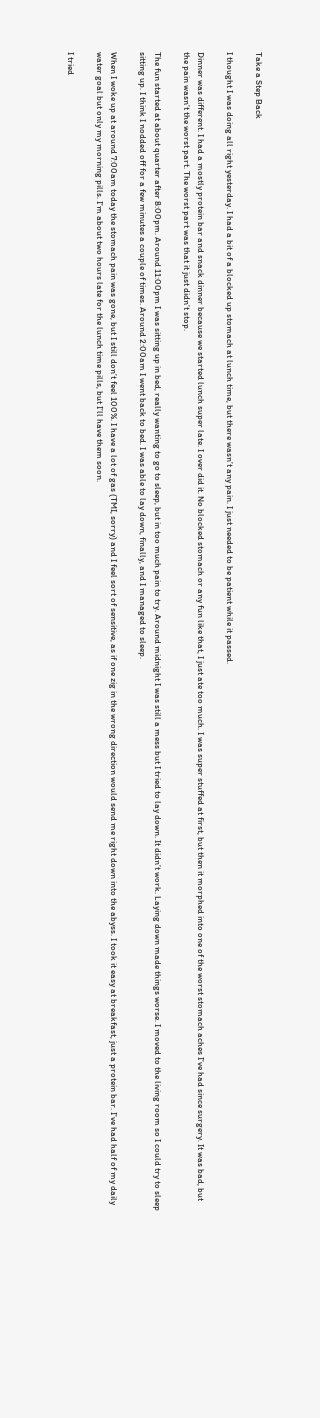Take a Step Back

I thought I was doing all right yesterday. I had a bit of a blocked up stomach at lunch time, but there wasn’t any pain. I just needed to be patient while it passed.

Dinner was different. I had a mostly protein bar and snack dinner because we started lunch super late. I over did it. No blocked stomach or any fun like that, I just ate too much. I was super stuffed at first, but then it morphed into one of the worst stomach aches I’ve had since surgery. It was bad, but the pain wasn’t the worst part. The worst part was that it just didn’t stop.

The fun started at about quarter after 8:00pm. Around 11:00pm I was sitting up in bed, really wanting to go to sleep, but in too much pain to try. Around midnight I was still a mess but I tried to lay down. It didn’t work. Laying down made things worse. I moved to the living room so I could try to sleep sitting up. I think I nodded off for a few minutes a couple of times. Around 2:00am I went back to bed. I was able to lay down, finally, and I managed to sleep.

When I woke up at around 7:00am today the stomach pain was gone, but I still don’t feel 100%. I have a lot of gas (TMI, sorry) and I feel sort of sensitive, as if one zig in the wrong direction would send me right down into the abyss. I took it easy at breakfast, just a protein bar. I’ve had half of my daily water goal but only my morning pills. I’m about two hours late for the lunch time pills, but I’ll have them soon.

I tried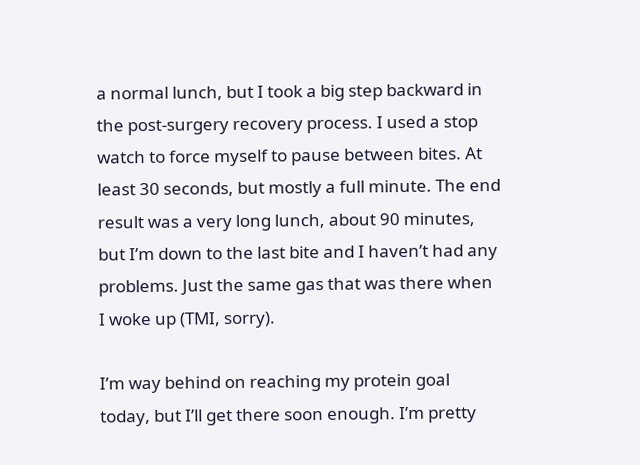a normal lunch, but I took a big step backward in the post-surgery recovery process. I used a stop watch to force myself to pause between bites. At least 30 seconds, but mostly a full minute. The end result was a very long lunch, about 90 minutes, but I’m down to the last bite and I haven’t had any problems. Just the same gas that was there when I woke up (TMI, sorry).

I’m way behind on reaching my protein goal today, but I’ll get there soon enough. I’m pretty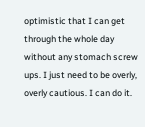optimistic that I can get through the whole day without any stomach screw ups. I just need to be overly, overly cautious. I can do it.